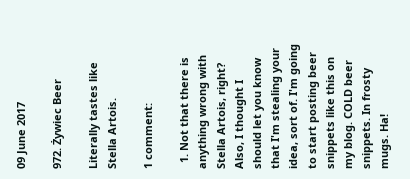09 June 2017

972. Żywiec Beer

Literally tastes like Stella Artois.

1 comment:

  1. Not that there is anything wrong with Stella Artois, right? Also, I thought I should let you know that I'm stealing your idea, sort of. I'm going to start posting beer snippets like this on my blog. COLD beer snippets. In frosty mugs. Ha!